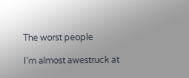The worst people

I'm almost awestruck at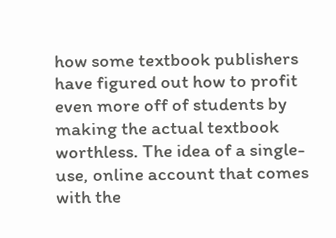how some textbook publishers have figured out how to profit even more off of students by making the actual textbook worthless. The idea of a single-use, online account that comes with the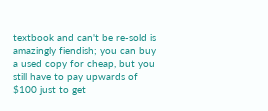textbook and can't be re-sold is amazingly fiendish; you can buy a used copy for cheap, but you still have to pay upwards of $100 just to get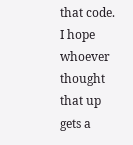that code. I hope whoever thought that up gets a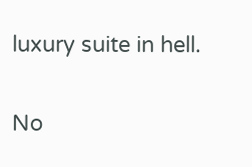luxury suite in hell.

No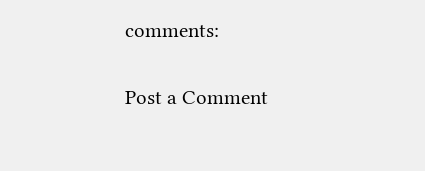comments:

Post a Comment